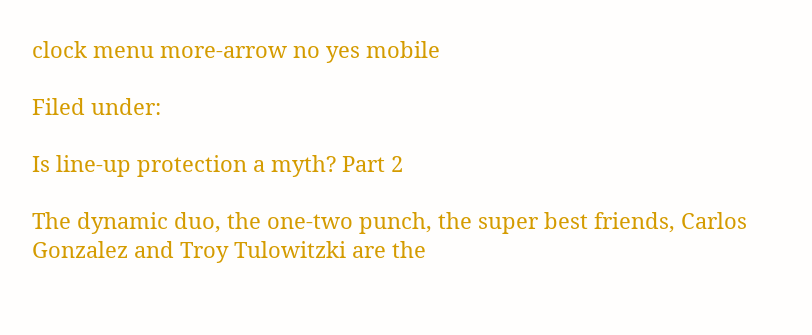clock menu more-arrow no yes mobile

Filed under:

Is line-up protection a myth? Part 2

The dynamic duo, the one-two punch, the super best friends, Carlos Gonzalez and Troy Tulowitzki are the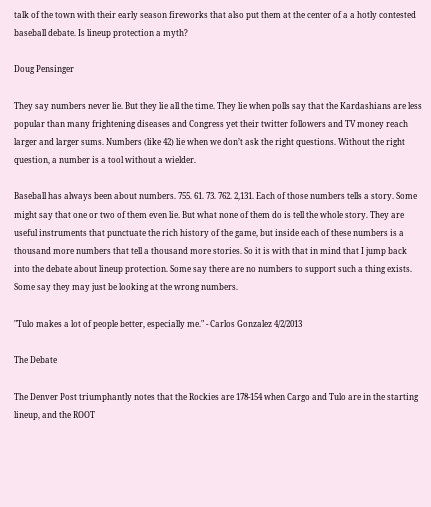talk of the town with their early season fireworks that also put them at the center of a a hotly contested baseball debate. Is lineup protection a myth?

Doug Pensinger

They say numbers never lie. But they lie all the time. They lie when polls say that the Kardashians are less popular than many frightening diseases and Congress yet their twitter followers and TV money reach larger and larger sums. Numbers (like 42) lie when we don’t ask the right questions. Without the right question, a number is a tool without a wielder.

Baseball has always been about numbers. 755. 61. 73. 762. 2,131. Each of those numbers tells a story. Some might say that one or two of them even lie. But what none of them do is tell the whole story. They are useful instruments that punctuate the rich history of the game, but inside each of these numbers is a thousand more numbers that tell a thousand more stories. So it is with that in mind that I jump back into the debate about lineup protection. Some say there are no numbers to support such a thing exists. Some say they may just be looking at the wrong numbers.

"Tulo makes a lot of people better, especially me." - Carlos Gonzalez 4/2/2013

The Debate

The Denver Post triumphantly notes that the Rockies are 178-154 when Cargo and Tulo are in the starting lineup, and the ROOT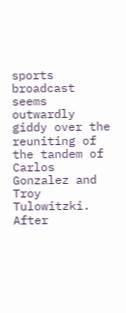sports broadcast seems outwardly giddy over the reuniting of the tandem of Carlos Gonzalez and Troy Tulowitzki. After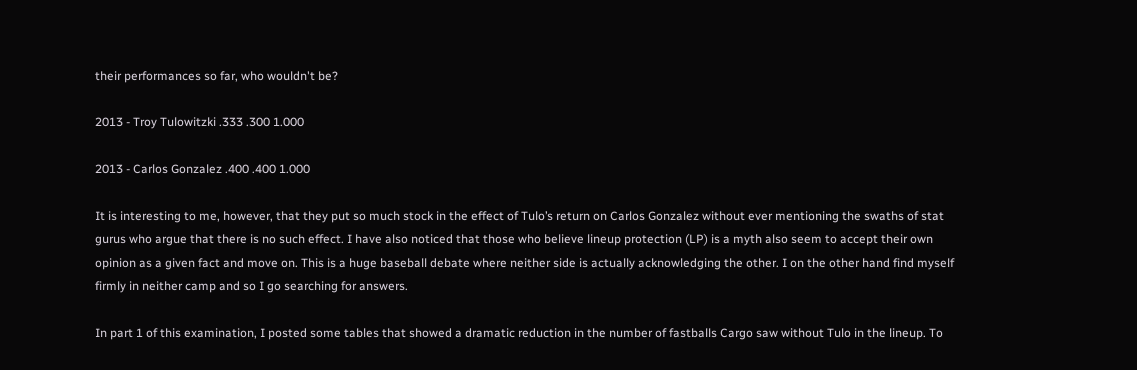their performances so far, who wouldn't be?

2013 - Troy Tulowitzki .333 .300 1.000

2013 - Carlos Gonzalez .400 .400 1.000

It is interesting to me, however, that they put so much stock in the effect of Tulo’s return on Carlos Gonzalez without ever mentioning the swaths of stat gurus who argue that there is no such effect. I have also noticed that those who believe lineup protection (LP) is a myth also seem to accept their own opinion as a given fact and move on. This is a huge baseball debate where neither side is actually acknowledging the other. I on the other hand find myself firmly in neither camp and so I go searching for answers.

In part 1 of this examination, I posted some tables that showed a dramatic reduction in the number of fastballs Cargo saw without Tulo in the lineup. To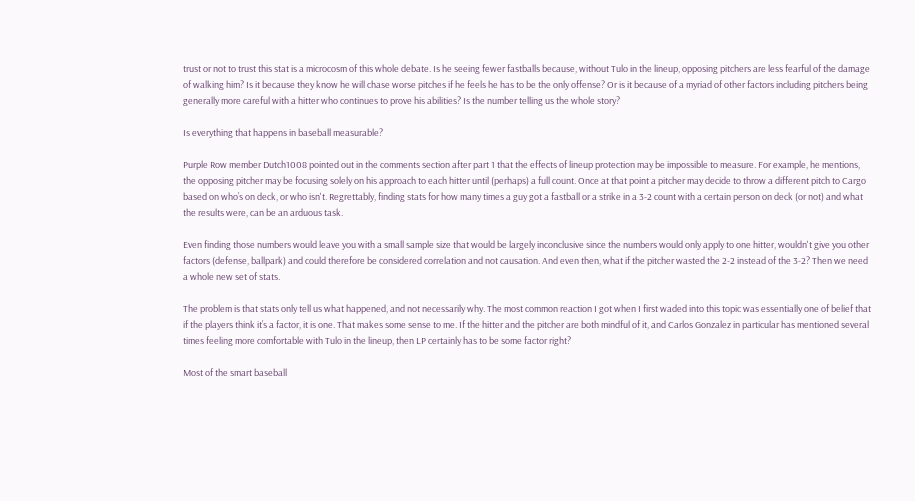trust or not to trust this stat is a microcosm of this whole debate. Is he seeing fewer fastballs because, without Tulo in the lineup, opposing pitchers are less fearful of the damage of walking him? Is it because they know he will chase worse pitches if he feels he has to be the only offense? Or is it because of a myriad of other factors including pitchers being generally more careful with a hitter who continues to prove his abilities? Is the number telling us the whole story?

Is everything that happens in baseball measurable?

Purple Row member Dutch1008 pointed out in the comments section after part 1 that the effects of lineup protection may be impossible to measure. For example, he mentions, the opposing pitcher may be focusing solely on his approach to each hitter until (perhaps) a full count. Once at that point a pitcher may decide to throw a different pitch to Cargo based on who’s on deck, or who isn't. Regrettably, finding stats for how many times a guy got a fastball or a strike in a 3-2 count with a certain person on deck (or not) and what the results were, can be an arduous task.

Even finding those numbers would leave you with a small sample size that would be largely inconclusive since the numbers would only apply to one hitter, wouldn't give you other factors (defense, ballpark) and could therefore be considered correlation and not causation. And even then, what if the pitcher wasted the 2-2 instead of the 3-2? Then we need a whole new set of stats.

The problem is that stats only tell us what happened, and not necessarily why. The most common reaction I got when I first waded into this topic was essentially one of belief that if the players think it’s a factor, it is one. That makes some sense to me. If the hitter and the pitcher are both mindful of it, and Carlos Gonzalez in particular has mentioned several times feeling more comfortable with Tulo in the lineup, then LP certainly has to be some factor right?

Most of the smart baseball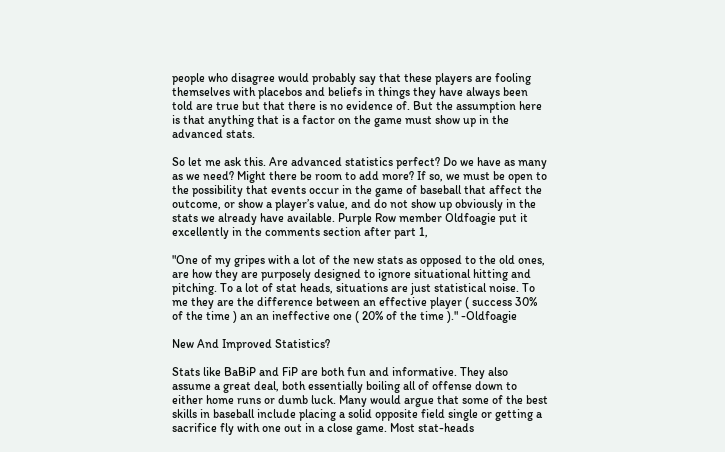people who disagree would probably say that these players are fooling themselves with placebos and beliefs in things they have always been told are true but that there is no evidence of. But the assumption here is that anything that is a factor on the game must show up in the advanced stats.

So let me ask this. Are advanced statistics perfect? Do we have as many as we need? Might there be room to add more? If so, we must be open to the possibility that events occur in the game of baseball that affect the outcome, or show a player’s value, and do not show up obviously in the stats we already have available. Purple Row member Oldfoagie put it excellently in the comments section after part 1,

"One of my gripes with a lot of the new stats as opposed to the old ones, are how they are purposely designed to ignore situational hitting and pitching. To a lot of stat heads, situations are just statistical noise. To me they are the difference between an effective player ( success 30% of the time ) an an ineffective one ( 20% of the time )." -Oldfoagie

New And Improved Statistics?

Stats like BaBiP and FiP are both fun and informative. They also assume a great deal, both essentially boiling all of offense down to either home runs or dumb luck. Many would argue that some of the best skills in baseball include placing a solid opposite field single or getting a sacrifice fly with one out in a close game. Most stat-heads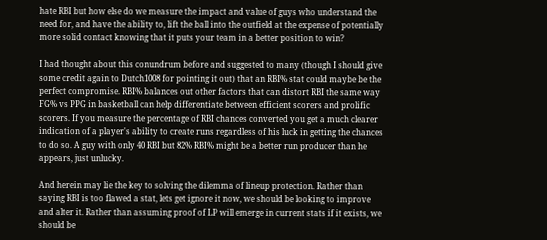hate RBI but how else do we measure the impact and value of guys who understand the need for, and have the ability to, lift the ball into the outfield at the expense of potentially more solid contact knowing that it puts your team in a better position to win?

I had thought about this conundrum before and suggested to many (though I should give some credit again to Dutch1008 for pointing it out) that an RBI% stat could maybe be the perfect compromise. RBI% balances out other factors that can distort RBI the same way FG% vs PPG in basketball can help differentiate between efficient scorers and prolific scorers. If you measure the percentage of RBI chances converted you get a much clearer indication of a player's ability to create runs regardless of his luck in getting the chances to do so. A guy with only 40 RBI but 82% RBI% might be a better run producer than he appears, just unlucky.

And herein may lie the key to solving the dilemma of lineup protection. Rather than saying RBI is too flawed a stat, lets get ignore it now, we should be looking to improve and alter it. Rather than assuming proof of LP will emerge in current stats if it exists, we should be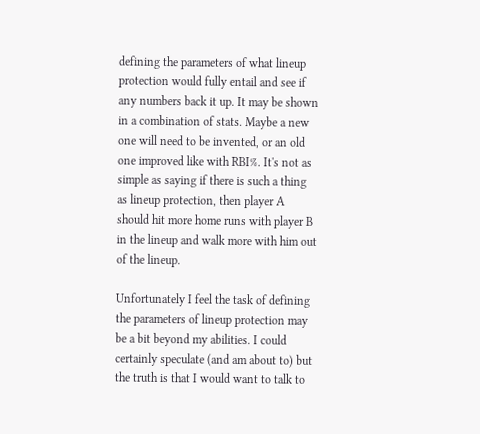defining the parameters of what lineup protection would fully entail and see if any numbers back it up. It may be shown in a combination of stats. Maybe a new one will need to be invented, or an old one improved like with RBI%. It's not as simple as saying if there is such a thing as lineup protection, then player A should hit more home runs with player B in the lineup and walk more with him out of the lineup.

Unfortunately I feel the task of defining the parameters of lineup protection may be a bit beyond my abilities. I could certainly speculate (and am about to) but the truth is that I would want to talk to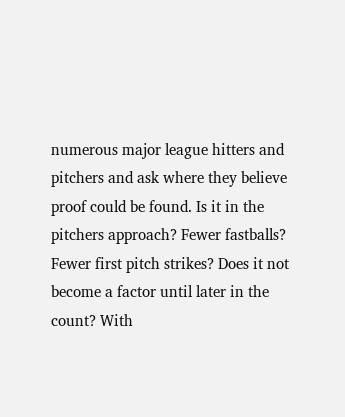numerous major league hitters and pitchers and ask where they believe proof could be found. Is it in the pitchers approach? Fewer fastballs? Fewer first pitch strikes? Does it not become a factor until later in the count? With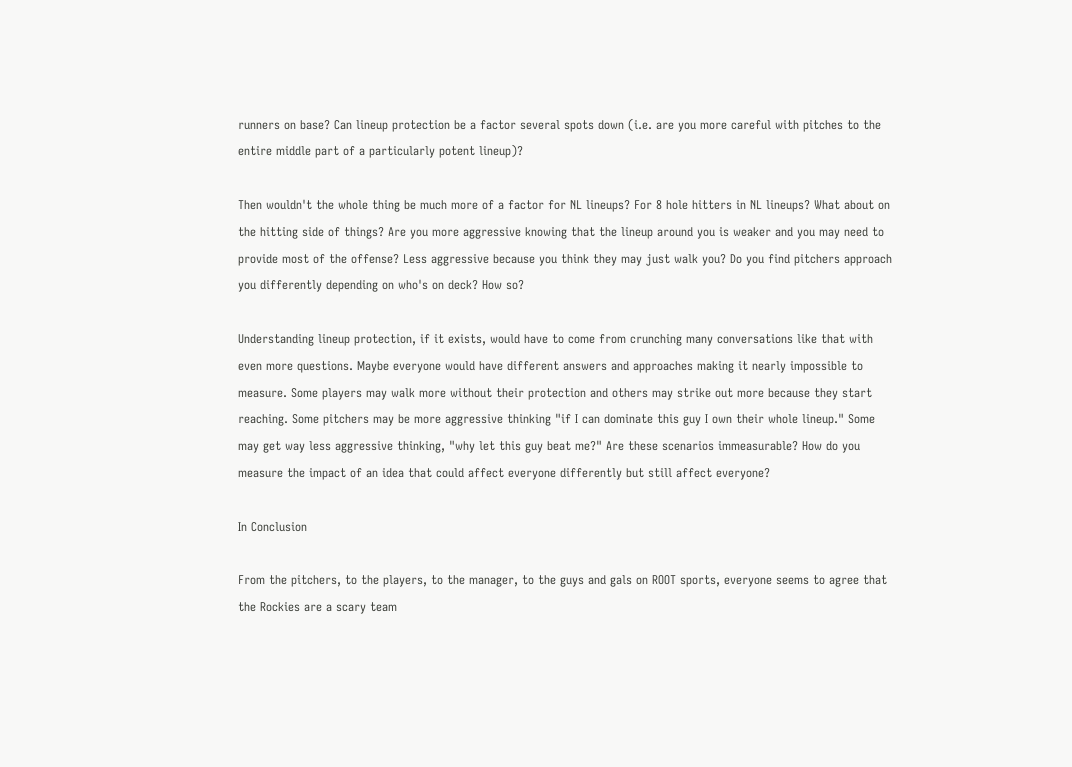runners on base? Can lineup protection be a factor several spots down (i.e. are you more careful with pitches to the entire middle part of a particularly potent lineup)?

Then wouldn't the whole thing be much more of a factor for NL lineups? For 8 hole hitters in NL lineups? What about on the hitting side of things? Are you more aggressive knowing that the lineup around you is weaker and you may need to provide most of the offense? Less aggressive because you think they may just walk you? Do you find pitchers approach you differently depending on who's on deck? How so?

Understanding lineup protection, if it exists, would have to come from crunching many conversations like that with even more questions. Maybe everyone would have different answers and approaches making it nearly impossible to measure. Some players may walk more without their protection and others may strike out more because they start reaching. Some pitchers may be more aggressive thinking "if I can dominate this guy I own their whole lineup." Some may get way less aggressive thinking, "why let this guy beat me?" Are these scenarios immeasurable? How do you measure the impact of an idea that could affect everyone differently but still affect everyone?

In Conclusion

From the pitchers, to the players, to the manager, to the guys and gals on ROOT sports, everyone seems to agree that the Rockies are a scary team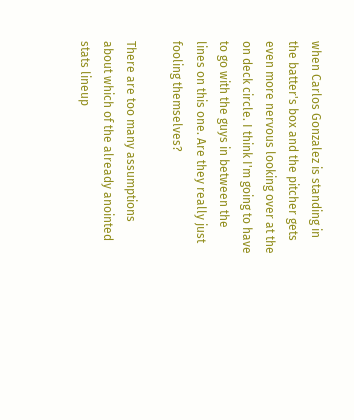when Carlos Gonzalez is standing in the batter's box and the pitcher gets even more nervous looking over at the on deck circle. I think I'm going to have to go with the guys in between the lines on this one. Are they really just fooling themselves?

There are too many assumptions about which of the already anointed stats lineup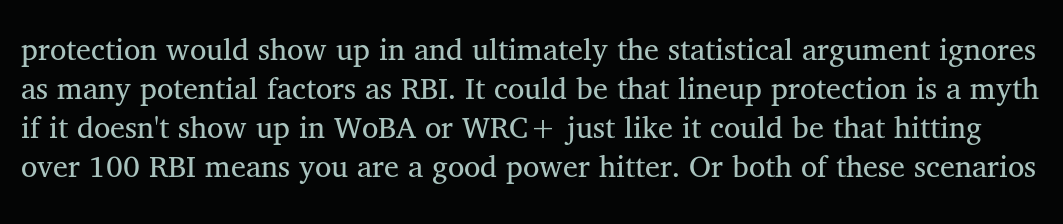protection would show up in and ultimately the statistical argument ignores as many potential factors as RBI. It could be that lineup protection is a myth if it doesn't show up in WoBA or WRC+ just like it could be that hitting over 100 RBI means you are a good power hitter. Or both of these scenarios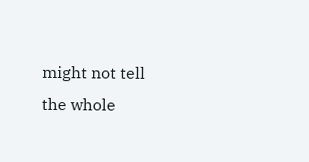might not tell the whole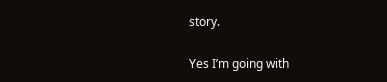story.

Yes I’m going with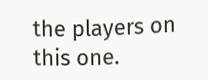the players on this one.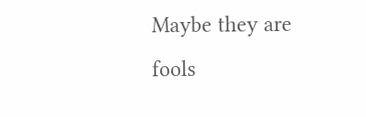Maybe they are fools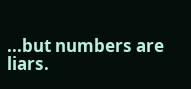...but numbers are liars.